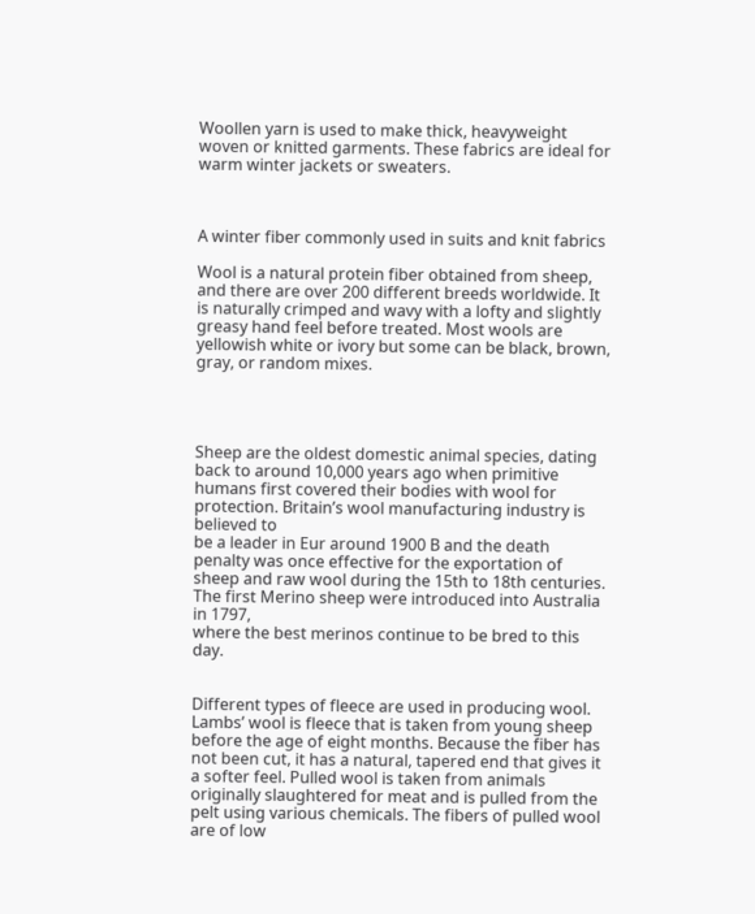Woollen yarn is used to make thick, heavyweight woven or knitted garments. These fabrics are ideal for warm winter jackets or sweaters.



A winter fiber commonly used in suits and knit fabrics

Wool is a natural protein fiber obtained from sheep, and there are over 200 different breeds worldwide. It is naturally crimped and wavy with a lofty and slightly greasy hand feel before treated. Most wools are yellowish white or ivory but some can be black, brown, gray, or random mixes.




Sheep are the oldest domestic animal species, dating back to around 10,000 years ago when primitive humans first covered their bodies with wool for protection. Britain’s wool manufacturing industry is believed to
be a leader in Eur around 1900 B and the death penalty was once effective for the exportation of sheep and raw wool during the 15th to 18th centuries. The first Merino sheep were introduced into Australia in 1797,
where the best merinos continue to be bred to this day.


Different types of fleece are used in producing wool. Lambs’ wool is fleece that is taken from young sheep before the age of eight months. Because the fiber has not been cut, it has a natural, tapered end that gives it a softer feel. Pulled wool is taken from animals originally slaughtered for meat and is pulled from the pelt using various chemicals. The fibers of pulled wool are of low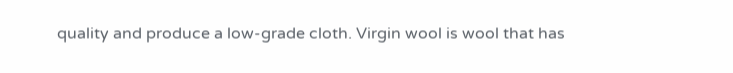quality and produce a low-grade cloth. Virgin wool is wool that has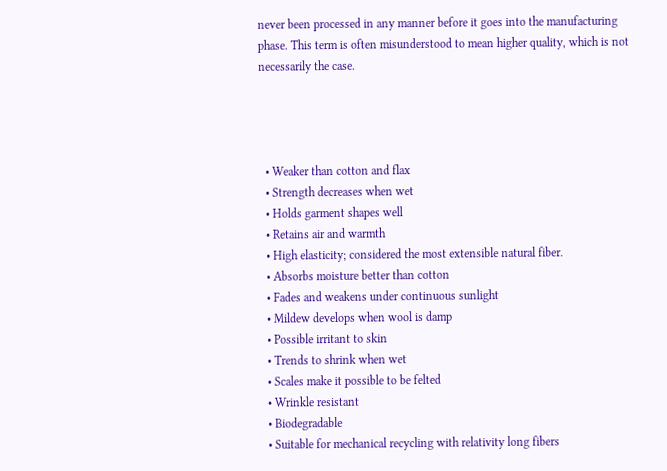never been processed in any manner before it goes into the manufacturing phase. This term is often misunderstood to mean higher quality, which is not necessarily the case.




  • Weaker than cotton and flax
  • Strength decreases when wet
  • Holds garment shapes well
  • Retains air and warmth
  • High elasticity; considered the most extensible natural fiber.
  • Absorbs moisture better than cotton
  • Fades and weakens under continuous sunlight
  • Mildew develops when wool is damp
  • Possible irritant to skin
  • Trends to shrink when wet
  • Scales make it possible to be felted
  • Wrinkle resistant
  • Biodegradable
  • Suitable for mechanical recycling with relativity long fibers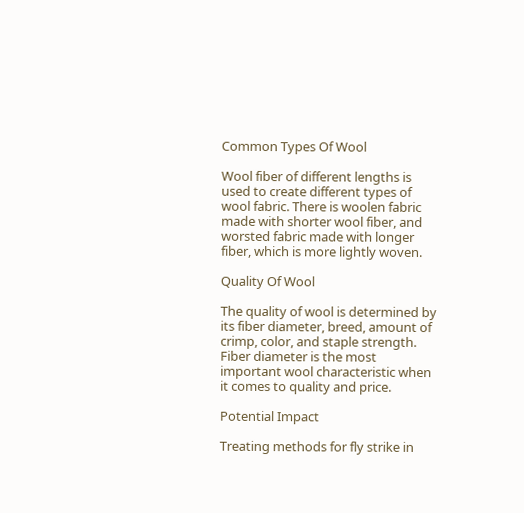Common Types Of Wool

Wool fiber of different lengths is used to create different types of wool fabric. There is woolen fabric made with shorter wool fiber, and worsted fabric made with longer fiber, which is more lightly woven.

Quality Of Wool

The quality of wool is determined by its fiber diameter, breed, amount of crimp, color, and staple strength. Fiber diameter is the most important wool characteristic when it comes to quality and price.

Potential Impact

Treating methods for fly strike in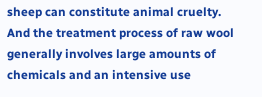sheep can constitute animal cruelty. And the treatment process of raw wool generally involves large amounts of chemicals and an intensive use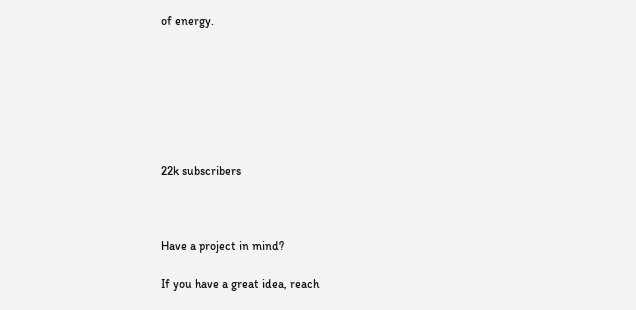of energy.







22k subscribers



Have a project in mind?

If you have a great idea, reach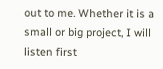out to me. Whether it is a small or big project, I will listen first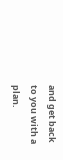and get back to you with a plan.